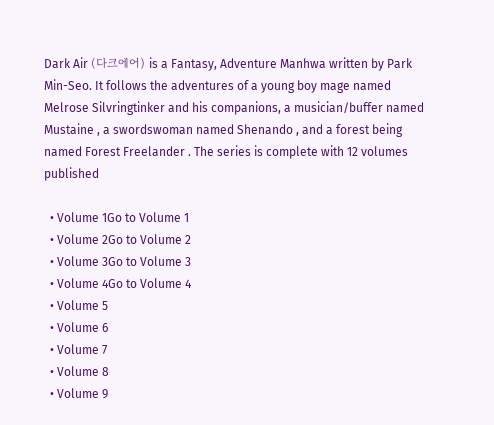Dark Air (다크에어) is a Fantasy, Adventure Manhwa written by Park Min-Seo. It follows the adventures of a young boy mage named Melrose Silvringtinker and his companions, a musician/buffer named Mustaine , a swordswoman named Shenando , and a forest being named Forest Freelander . The series is complete with 12 volumes published

  • Volume 1Go to Volume 1
  • Volume 2Go to Volume 2
  • Volume 3Go to Volume 3
  • Volume 4Go to Volume 4
  • Volume 5
  • Volume 6
  • Volume 7
  • Volume 8
  • Volume 9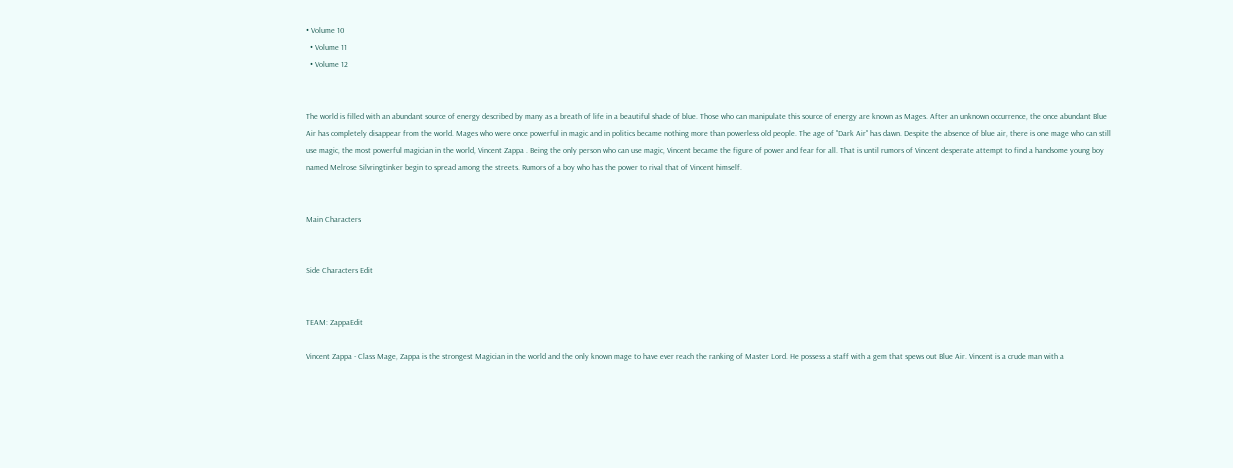• Volume 10
  • Volume 11
  • Volume 12


The world is filled with an abundant source of energy described by many as a breath of life in a beautiful shade of blue. Those who can manipulate this source of energy are known as Mages. After an unknown occurrence, the once abundant Blue Air has completely disappear from the world. Mages who were once powerful in magic and in politics became nothing more than powerless old people. The age of "Dark Air" has dawn. Despite the absence of blue air, there is one mage who can still use magic, the most powerful magician in the world, Vincent Zappa . Being the only person who can use magic, Vincent became the figure of power and fear for all. That is until rumors of Vincent desperate attempt to find a handsome young boy named Melrose Silvringtinker begin to spread among the streets. Rumors of a boy who has the power to rival that of Vincent himself.


Main Characters


Side Characters Edit


TEAM: ZappaEdit

Vincent Zappa - Class Mage, Zappa is the strongest Magician in the world and the only known mage to have ever reach the ranking of Master Lord. He possess a staff with a gem that spews out Blue Air. Vincent is a crude man with a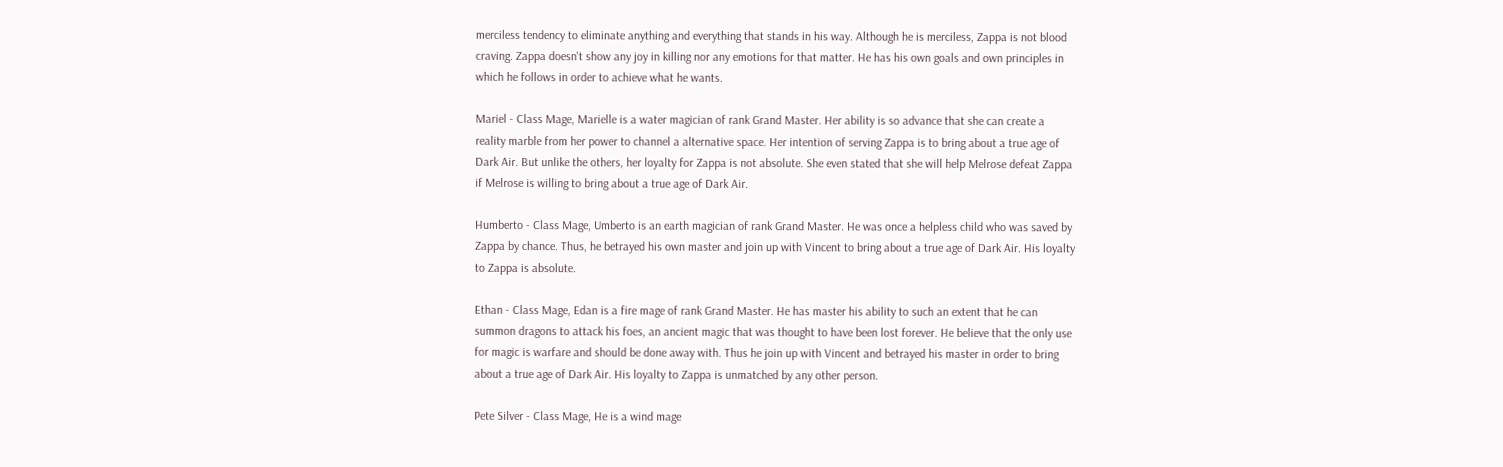merciless tendency to eliminate anything and everything that stands in his way. Although he is merciless, Zappa is not blood craving. Zappa doesn't show any joy in killing nor any emotions for that matter. He has his own goals and own principles in which he follows in order to achieve what he wants.

Mariel - Class Mage, Marielle is a water magician of rank Grand Master. Her ability is so advance that she can create a reality marble from her power to channel a alternative space. Her intention of serving Zappa is to bring about a true age of Dark Air. But unlike the others, her loyalty for Zappa is not absolute. She even stated that she will help Melrose defeat Zappa if Melrose is willing to bring about a true age of Dark Air.

Humberto - Class Mage, Umberto is an earth magician of rank Grand Master. He was once a helpless child who was saved by Zappa by chance. Thus, he betrayed his own master and join up with Vincent to bring about a true age of Dark Air. His loyalty to Zappa is absolute.

Ethan - Class Mage, Edan is a fire mage of rank Grand Master. He has master his ability to such an extent that he can summon dragons to attack his foes, an ancient magic that was thought to have been lost forever. He believe that the only use for magic is warfare and should be done away with. Thus he join up with Vincent and betrayed his master in order to bring about a true age of Dark Air. His loyalty to Zappa is unmatched by any other person.

Pete Silver - Class Mage, He is a wind mage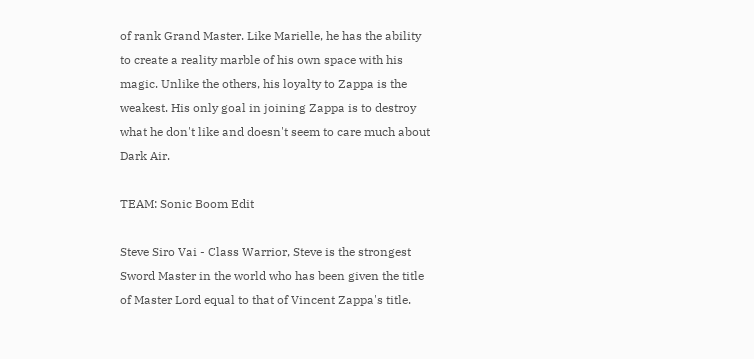of rank Grand Master. Like Marielle, he has the ability to create a reality marble of his own space with his magic. Unlike the others, his loyalty to Zappa is the weakest. His only goal in joining Zappa is to destroy what he don't like and doesn't seem to care much about Dark Air.

TEAM: Sonic Boom Edit

Steve Siro Vai - Class Warrior, Steve is the strongest Sword Master in the world who has been given the title of Master Lord equal to that of Vincent Zappa's title.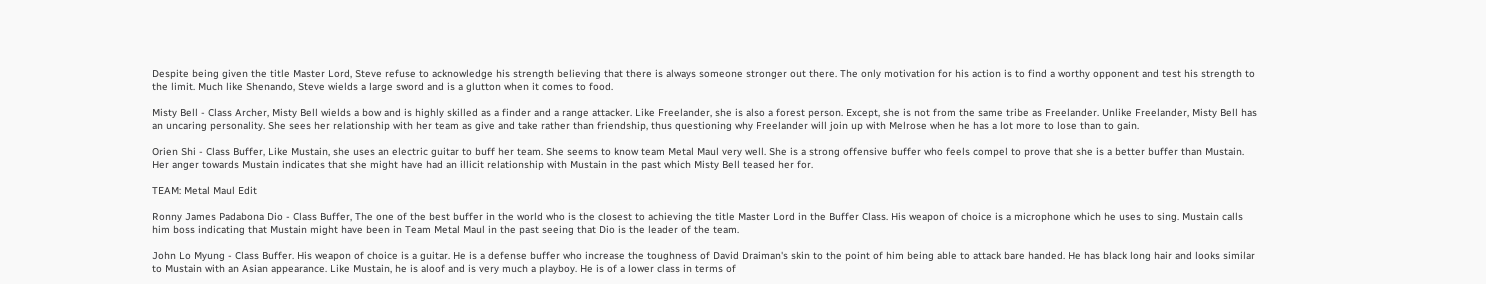Despite being given the title Master Lord, Steve refuse to acknowledge his strength believing that there is always someone stronger out there. The only motivation for his action is to find a worthy opponent and test his strength to the limit. Much like Shenando, Steve wields a large sword and is a glutton when it comes to food.

Misty Bell - Class Archer, Misty Bell wields a bow and is highly skilled as a finder and a range attacker. Like Freelander, she is also a forest person. Except, she is not from the same tribe as Freelander. Unlike Freelander, Misty Bell has an uncaring personality. She sees her relationship with her team as give and take rather than friendship, thus questioning why Freelander will join up with Melrose when he has a lot more to lose than to gain.

Orien Shi - Class Buffer, Like Mustain, she uses an electric guitar to buff her team. She seems to know team Metal Maul very well. She is a strong offensive buffer who feels compel to prove that she is a better buffer than Mustain. Her anger towards Mustain indicates that she might have had an illicit relationship with Mustain in the past which Misty Bell teased her for.

TEAM: Metal Maul Edit

Ronny James Padabona Dio - Class Buffer, The one of the best buffer in the world who is the closest to achieving the title Master Lord in the Buffer Class. His weapon of choice is a microphone which he uses to sing. Mustain calls him boss indicating that Mustain might have been in Team Metal Maul in the past seeing that Dio is the leader of the team.

John Lo Myung - Class Buffer. His weapon of choice is a guitar. He is a defense buffer who increase the toughness of David Draiman's skin to the point of him being able to attack bare handed. He has black long hair and looks similar to Mustain with an Asian appearance. Like Mustain, he is aloof and is very much a playboy. He is of a lower class in terms of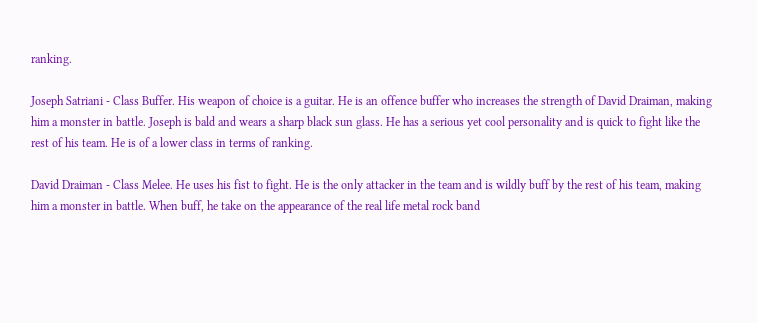ranking.

Joseph Satriani - Class Buffer. His weapon of choice is a guitar. He is an offence buffer who increases the strength of David Draiman, making him a monster in battle. Joseph is bald and wears a sharp black sun glass. He has a serious yet cool personality and is quick to fight like the rest of his team. He is of a lower class in terms of ranking.

David Draiman - Class Melee. He uses his fist to fight. He is the only attacker in the team and is wildly buff by the rest of his team, making him a monster in battle. When buff, he take on the appearance of the real life metal rock band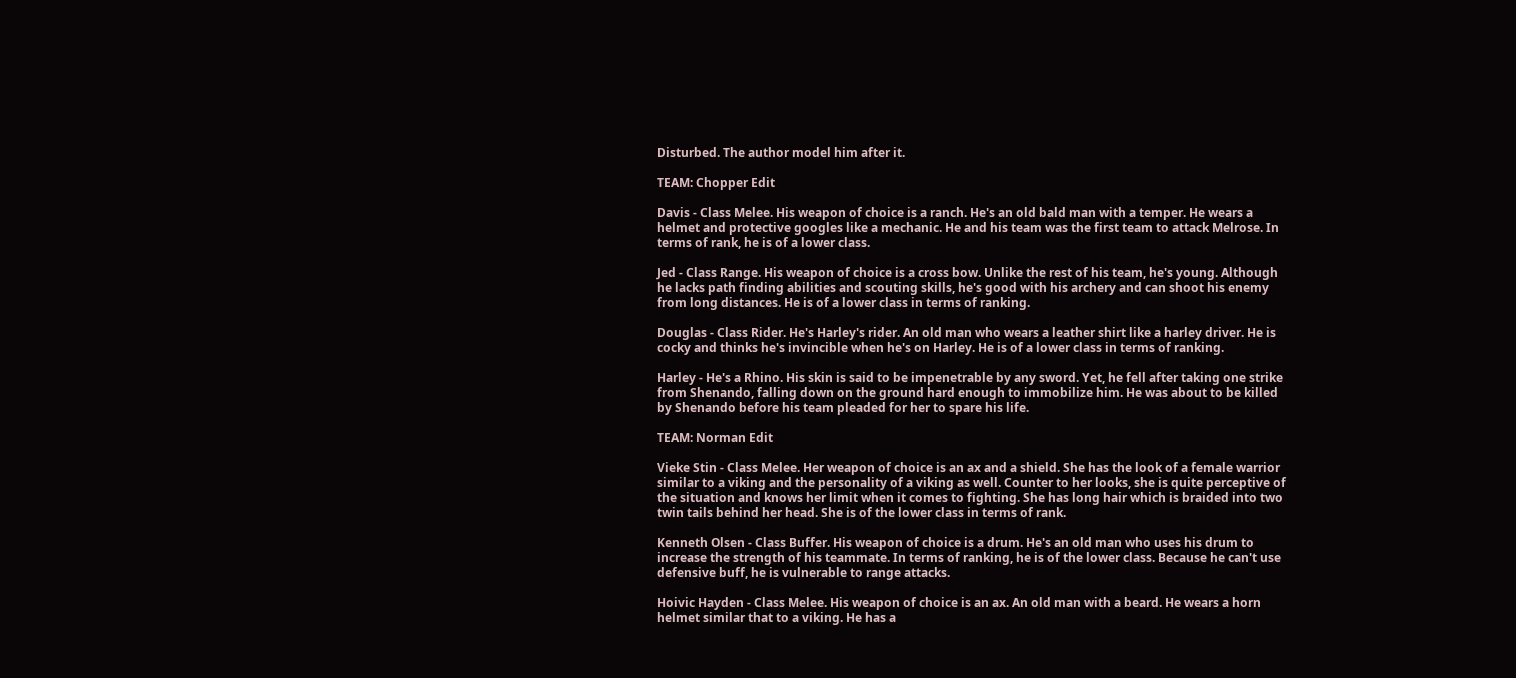Disturbed. The author model him after it.

TEAM: Chopper Edit

Davis - Class Melee. His weapon of choice is a ranch. He's an old bald man with a temper. He wears a helmet and protective googles like a mechanic. He and his team was the first team to attack Melrose. In terms of rank, he is of a lower class.

Jed - Class Range. His weapon of choice is a cross bow. Unlike the rest of his team, he's young. Although he lacks path finding abilities and scouting skills, he's good with his archery and can shoot his enemy from long distances. He is of a lower class in terms of ranking.

Douglas - Class Rider. He's Harley's rider. An old man who wears a leather shirt like a harley driver. He is cocky and thinks he's invincible when he's on Harley. He is of a lower class in terms of ranking.

Harley - He's a Rhino. His skin is said to be impenetrable by any sword. Yet, he fell after taking one strike from Shenando, falling down on the ground hard enough to immobilize him. He was about to be killed by Shenando before his team pleaded for her to spare his life.

TEAM: Norman Edit

Vieke Stin - Class Melee. Her weapon of choice is an ax and a shield. She has the look of a female warrior similar to a viking and the personality of a viking as well. Counter to her looks, she is quite perceptive of the situation and knows her limit when it comes to fighting. She has long hair which is braided into two twin tails behind her head. She is of the lower class in terms of rank.

Kenneth Olsen - Class Buffer. His weapon of choice is a drum. He's an old man who uses his drum to increase the strength of his teammate. In terms of ranking, he is of the lower class. Because he can't use defensive buff, he is vulnerable to range attacks.

Hoivic Hayden - Class Melee. His weapon of choice is an ax. An old man with a beard. He wears a horn helmet similar that to a viking. He has a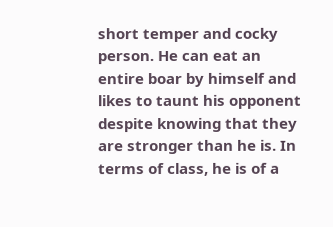short temper and cocky person. He can eat an entire boar by himself and likes to taunt his opponent despite knowing that they are stronger than he is. In terms of class, he is of a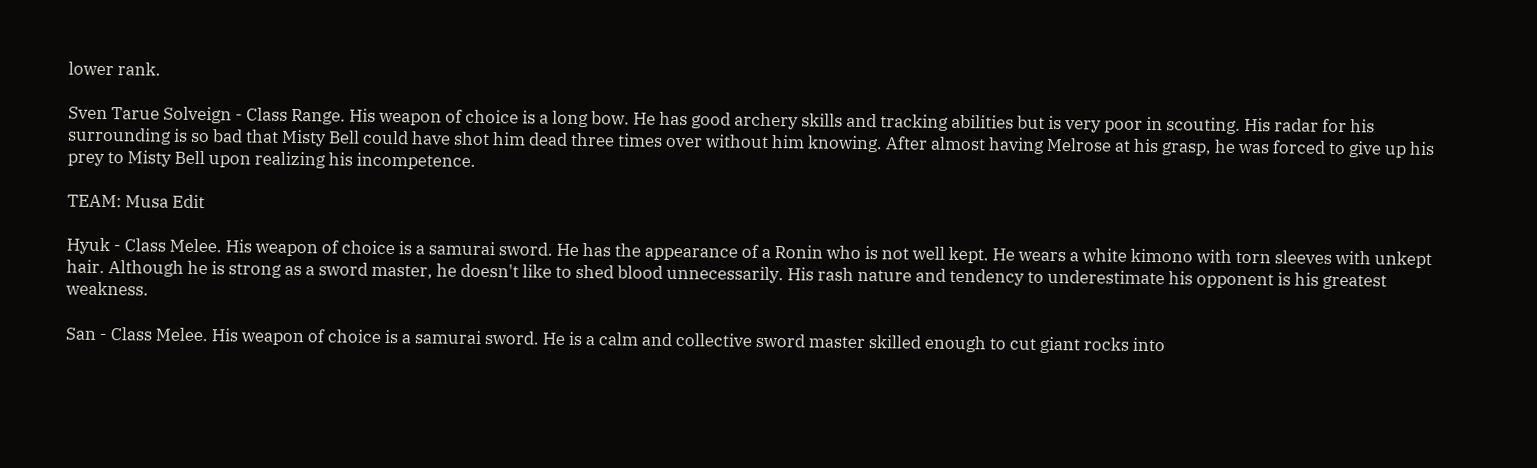lower rank.

Sven Tarue Solveign - Class Range. His weapon of choice is a long bow. He has good archery skills and tracking abilities but is very poor in scouting. His radar for his surrounding is so bad that Misty Bell could have shot him dead three times over without him knowing. After almost having Melrose at his grasp, he was forced to give up his prey to Misty Bell upon realizing his incompetence.

TEAM: Musa Edit

Hyuk - Class Melee. His weapon of choice is a samurai sword. He has the appearance of a Ronin who is not well kept. He wears a white kimono with torn sleeves with unkept hair. Although he is strong as a sword master, he doesn't like to shed blood unnecessarily. His rash nature and tendency to underestimate his opponent is his greatest weakness.

San - Class Melee. His weapon of choice is a samurai sword. He is a calm and collective sword master skilled enough to cut giant rocks into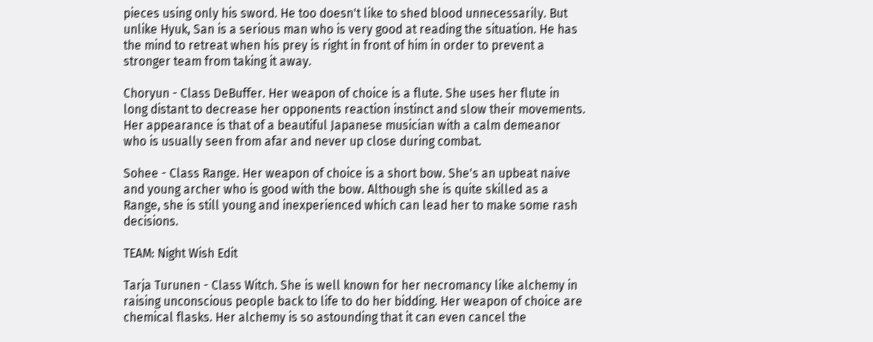pieces using only his sword. He too doesn't like to shed blood unnecessarily. But unlike Hyuk, San is a serious man who is very good at reading the situation. He has the mind to retreat when his prey is right in front of him in order to prevent a stronger team from taking it away.

Choryun - Class DeBuffer. Her weapon of choice is a flute. She uses her flute in long distant to decrease her opponents reaction instinct and slow their movements. Her appearance is that of a beautiful Japanese musician with a calm demeanor who is usually seen from afar and never up close during combat.

Sohee - Class Range. Her weapon of choice is a short bow. She's an upbeat naive and young archer who is good with the bow. Although she is quite skilled as a Range, she is still young and inexperienced which can lead her to make some rash decisions.

TEAM: Night Wish Edit

Tarja Turunen - Class Witch. She is well known for her necromancy like alchemy in raising unconscious people back to life to do her bidding. Her weapon of choice are chemical flasks. Her alchemy is so astounding that it can even cancel the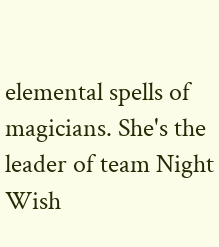elemental spells of magicians. She's the leader of team Night Wish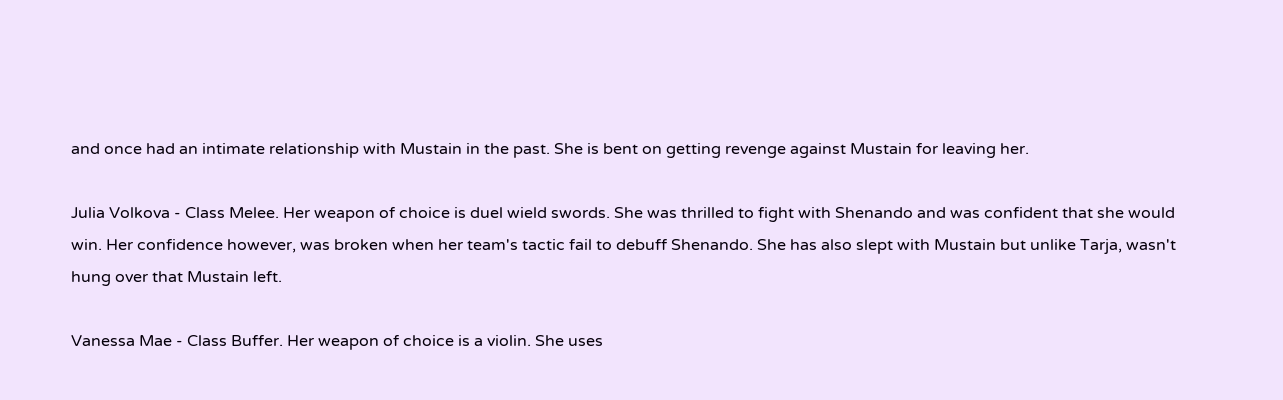and once had an intimate relationship with Mustain in the past. She is bent on getting revenge against Mustain for leaving her.

Julia Volkova - Class Melee. Her weapon of choice is duel wield swords. She was thrilled to fight with Shenando and was confident that she would win. Her confidence however, was broken when her team's tactic fail to debuff Shenando. She has also slept with Mustain but unlike Tarja, wasn't hung over that Mustain left.

Vanessa Mae - Class Buffer. Her weapon of choice is a violin. She uses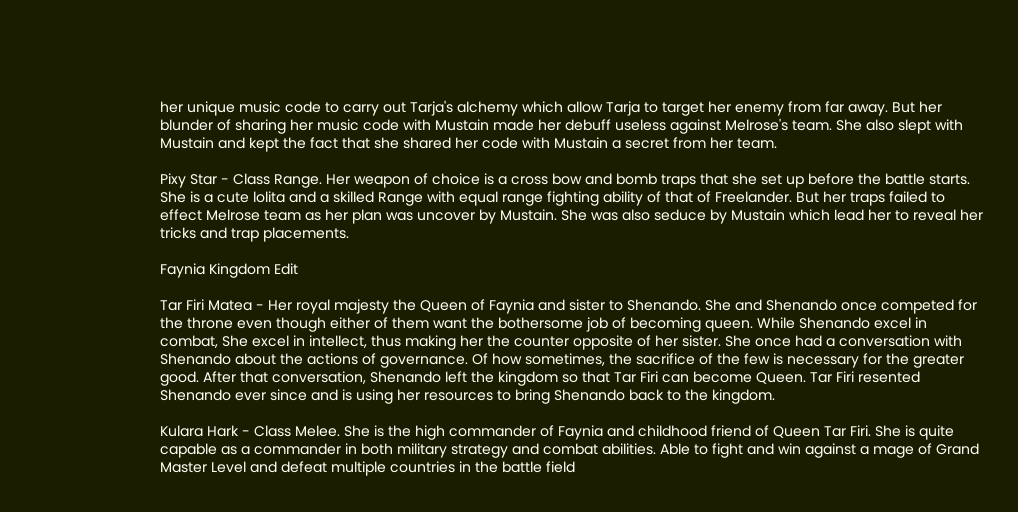her unique music code to carry out Tarja's alchemy which allow Tarja to target her enemy from far away. But her blunder of sharing her music code with Mustain made her debuff useless against Melrose's team. She also slept with Mustain and kept the fact that she shared her code with Mustain a secret from her team.

Pixy Star - Class Range. Her weapon of choice is a cross bow and bomb traps that she set up before the battle starts. She is a cute lolita and a skilled Range with equal range fighting ability of that of Freelander. But her traps failed to effect Melrose team as her plan was uncover by Mustain. She was also seduce by Mustain which lead her to reveal her tricks and trap placements.

Faynia Kingdom Edit

Tar Firi Matea - Her royal majesty the Queen of Faynia and sister to Shenando. She and Shenando once competed for the throne even though either of them want the bothersome job of becoming queen. While Shenando excel in combat, She excel in intellect, thus making her the counter opposite of her sister. She once had a conversation with Shenando about the actions of governance. Of how sometimes, the sacrifice of the few is necessary for the greater good. After that conversation, Shenando left the kingdom so that Tar Firi can become Queen. Tar Firi resented Shenando ever since and is using her resources to bring Shenando back to the kingdom.

Kulara Hark - Class Melee. She is the high commander of Faynia and childhood friend of Queen Tar Firi. She is quite capable as a commander in both military strategy and combat abilities. Able to fight and win against a mage of Grand Master Level and defeat multiple countries in the battle field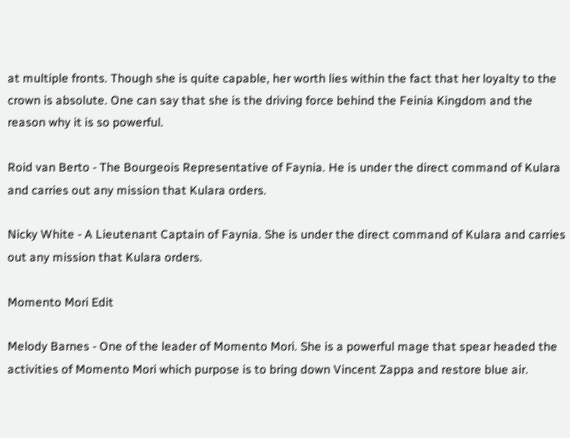at multiple fronts. Though she is quite capable, her worth lies within the fact that her loyalty to the crown is absolute. One can say that she is the driving force behind the Feinia Kingdom and the reason why it is so powerful.

Roid van Berto - The Bourgeois Representative of Faynia. He is under the direct command of Kulara and carries out any mission that Kulara orders.

Nicky White - A Lieutenant Captain of Faynia. She is under the direct command of Kulara and carries out any mission that Kulara orders.

Momento Mori Edit

Melody Barnes - One of the leader of Momento Mori. She is a powerful mage that spear headed the activities of Momento Mori which purpose is to bring down Vincent Zappa and restore blue air.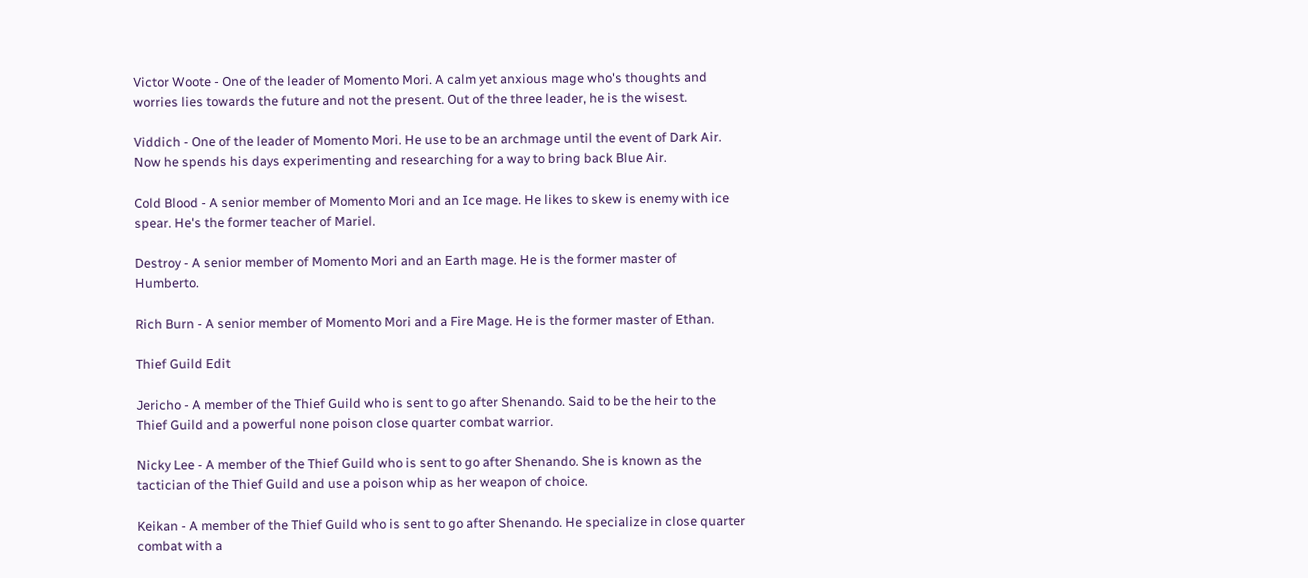Victor Woote - One of the leader of Momento Mori. A calm yet anxious mage who's thoughts and worries lies towards the future and not the present. Out of the three leader, he is the wisest.

Viddich - One of the leader of Momento Mori. He use to be an archmage until the event of Dark Air. Now he spends his days experimenting and researching for a way to bring back Blue Air.

Cold Blood - A senior member of Momento Mori and an Ice mage. He likes to skew is enemy with ice spear. He's the former teacher of Mariel.

Destroy - A senior member of Momento Mori and an Earth mage. He is the former master of Humberto.

Rich Burn - A senior member of Momento Mori and a Fire Mage. He is the former master of Ethan.

Thief Guild Edit

Jericho - A member of the Thief Guild who is sent to go after Shenando. Said to be the heir to the Thief Guild and a powerful none poison close quarter combat warrior.

Nicky Lee - A member of the Thief Guild who is sent to go after Shenando. She is known as the tactician of the Thief Guild and use a poison whip as her weapon of choice.

Keikan - A member of the Thief Guild who is sent to go after Shenando. He specialize in close quarter combat with a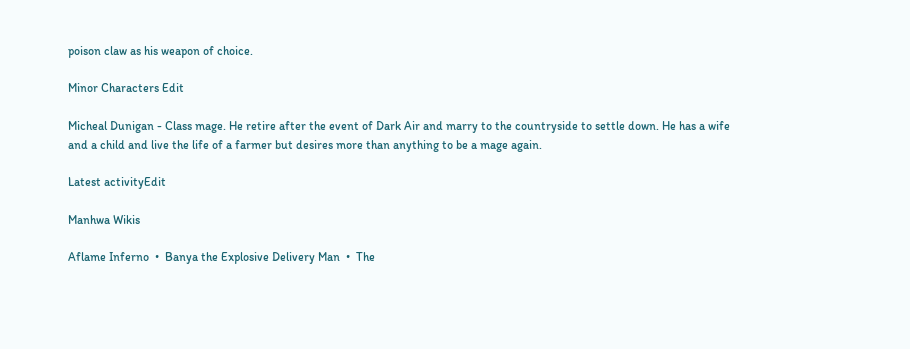poison claw as his weapon of choice.

Minor Characters Edit

Micheal Dunigan - Class mage. He retire after the event of Dark Air and marry to the countryside to settle down. He has a wife and a child and live the life of a farmer but desires more than anything to be a mage again.

Latest activityEdit

Manhwa Wikis

Aflame Inferno  •  Banya the Explosive Delivery Man  •  The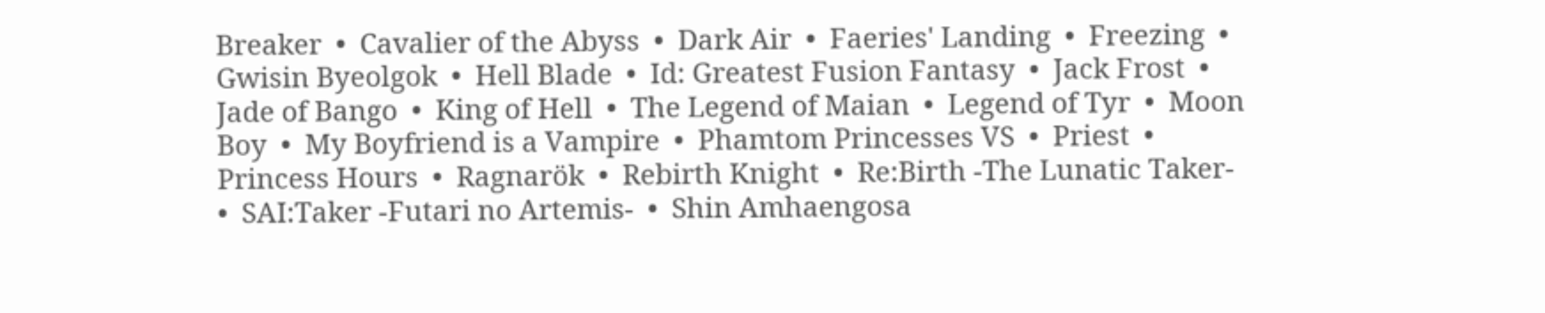Breaker  •  Cavalier of the Abyss  •  Dark Air  •  Faeries' Landing  •  Freezing  •  Gwisin Byeolgok  •  Hell Blade  •  Id: Greatest Fusion Fantasy  •  Jack Frost  •  Jade of Bango  •  King of Hell  •  The Legend of Maian  •  Legend of Tyr  •  Moon Boy  •  My Boyfriend is a Vampire  •  Phamtom Princesses VS  •  Priest  •  Princess Hours  •  Ragnarök  •  Rebirth Knight  •  Re:Birth -The Lunatic Taker-  •  SAI:Taker -Futari no Artemis-  •  Shin Amhaengosa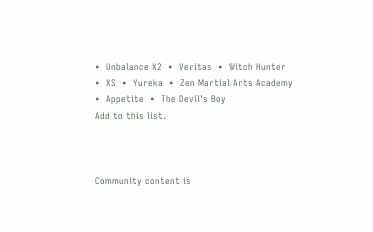•  Unbalance X2  •  Veritas  •  Witch Hunter  •  XS  •  Yureka  •  Zen Martial Arts Academy  •  Appetite  •  The Devil's Boy
Add to this list.



Community content is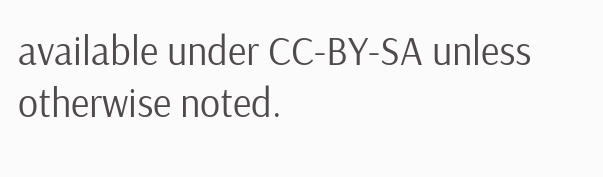available under CC-BY-SA unless otherwise noted.